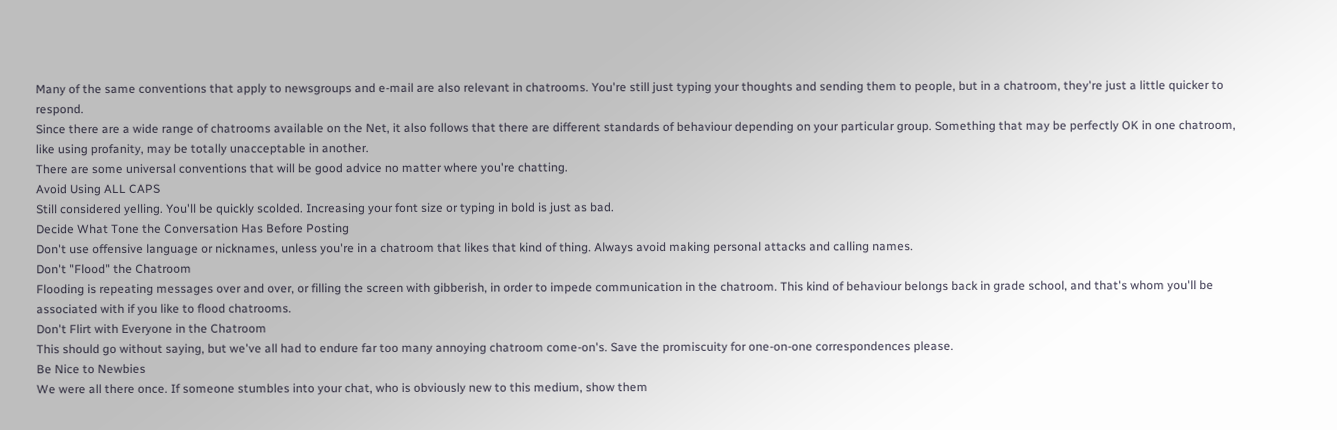Many of the same conventions that apply to newsgroups and e-mail are also relevant in chatrooms. You're still just typing your thoughts and sending them to people, but in a chatroom, they're just a little quicker to respond.
Since there are a wide range of chatrooms available on the Net, it also follows that there are different standards of behaviour depending on your particular group. Something that may be perfectly OK in one chatroom, like using profanity, may be totally unacceptable in another.
There are some universal conventions that will be good advice no matter where you're chatting.
Avoid Using ALL CAPS
Still considered yelling. You'll be quickly scolded. Increasing your font size or typing in bold is just as bad.
Decide What Tone the Conversation Has Before Posting
Don't use offensive language or nicknames, unless you're in a chatroom that likes that kind of thing. Always avoid making personal attacks and calling names.
Don't "Flood" the Chatroom
Flooding is repeating messages over and over, or filling the screen with gibberish, in order to impede communication in the chatroom. This kind of behaviour belongs back in grade school, and that's whom you'll be associated with if you like to flood chatrooms.
Don't Flirt with Everyone in the Chatroom
This should go without saying, but we've all had to endure far too many annoying chatroom come-on's. Save the promiscuity for one-on-one correspondences please.
Be Nice to Newbies
We were all there once. If someone stumbles into your chat, who is obviously new to this medium, show them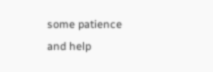some patience and help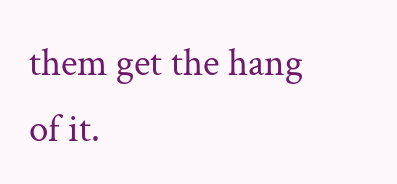them get the hang of it.